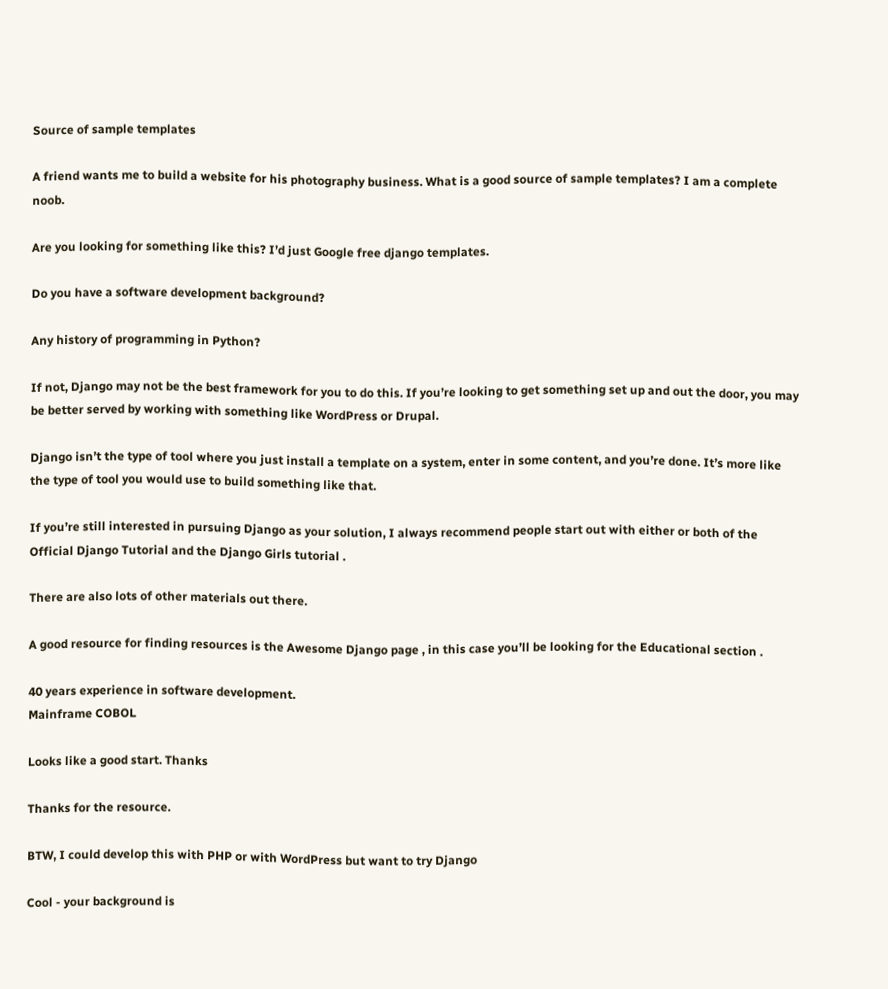Source of sample templates

A friend wants me to build a website for his photography business. What is a good source of sample templates? I am a complete noob.

Are you looking for something like this? I’d just Google free django templates.

Do you have a software development background?

Any history of programming in Python?

If not, Django may not be the best framework for you to do this. If you’re looking to get something set up and out the door, you may be better served by working with something like WordPress or Drupal.

Django isn’t the type of tool where you just install a template on a system, enter in some content, and you’re done. It’s more like the type of tool you would use to build something like that.

If you’re still interested in pursuing Django as your solution, I always recommend people start out with either or both of the Official Django Tutorial and the Django Girls tutorial .

There are also lots of other materials out there.

A good resource for finding resources is the Awesome Django page , in this case you’ll be looking for the Educational section .

40 years experience in software development.
Mainframe COBOL

Looks like a good start. Thanks

Thanks for the resource.

BTW, I could develop this with PHP or with WordPress but want to try Django

Cool - your background is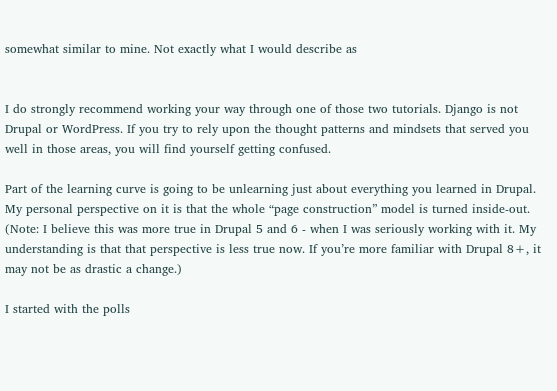somewhat similar to mine. Not exactly what I would describe as


I do strongly recommend working your way through one of those two tutorials. Django is not Drupal or WordPress. If you try to rely upon the thought patterns and mindsets that served you well in those areas, you will find yourself getting confused.

Part of the learning curve is going to be unlearning just about everything you learned in Drupal. My personal perspective on it is that the whole “page construction” model is turned inside-out. (Note: I believe this was more true in Drupal 5 and 6 - when I was seriously working with it. My understanding is that that perspective is less true now. If you’re more familiar with Drupal 8+, it may not be as drastic a change.)

I started with the polls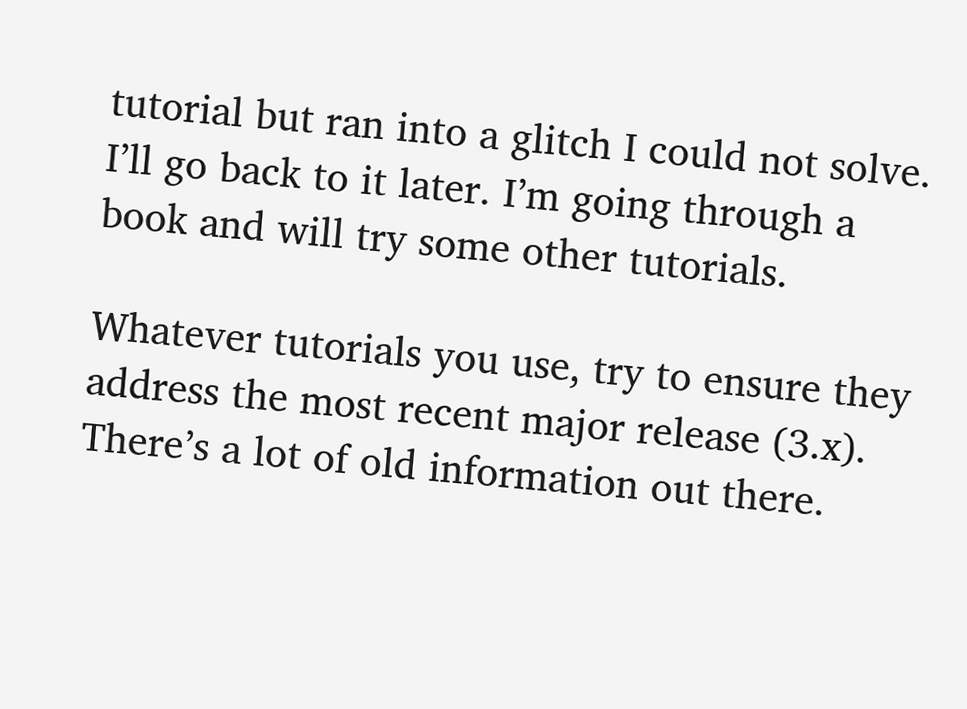tutorial but ran into a glitch I could not solve. I’ll go back to it later. I’m going through a book and will try some other tutorials.

Whatever tutorials you use, try to ensure they address the most recent major release (3.x). There’s a lot of old information out there.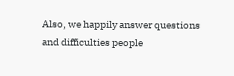Also, we happily answer questions and difficulties people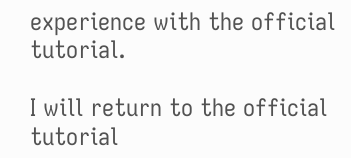experience with the official tutorial.

I will return to the official tutorial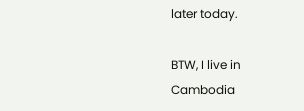later today.

BTW, I live in Cambodia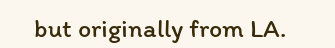but originally from LA.